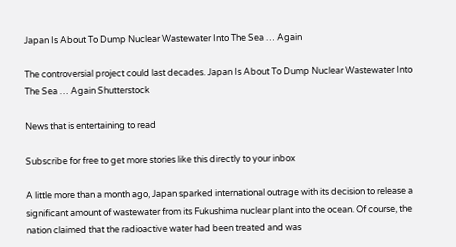Japan Is About To Dump Nuclear Wastewater Into The Sea … Again

The controversial project could last decades. Japan Is About To Dump Nuclear Wastewater Into The Sea … Again Shutterstock

News that is entertaining to read

Subscribe for free to get more stories like this directly to your inbox

A little more than a month ago, Japan sparked international outrage with its decision to release a significant amount of wastewater from its Fukushima nuclear plant into the ocean. Of course, the nation claimed that the radioactive water had been treated and was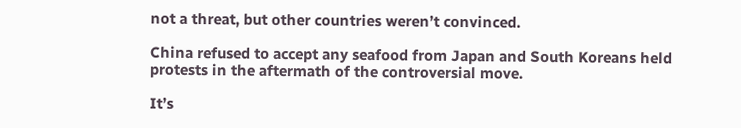not a threat, but other countries weren’t convinced.

China refused to accept any seafood from Japan and South Koreans held protests in the aftermath of the controversial move.

It’s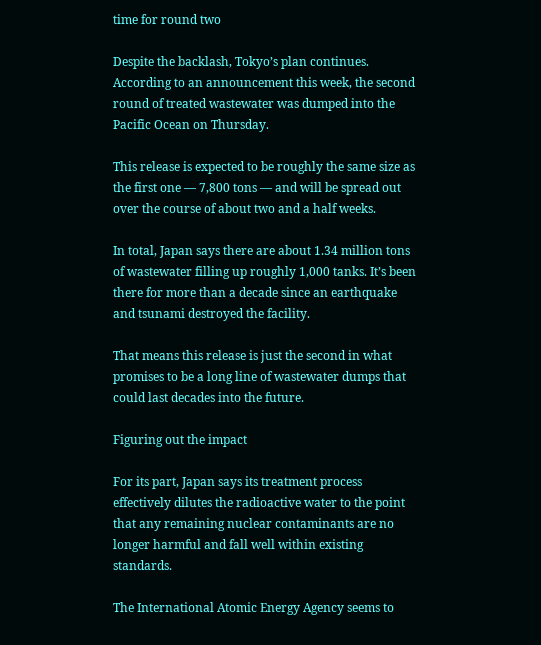time for round two

Despite the backlash, Tokyo’s plan continues. According to an announcement this week, the second round of treated wastewater was dumped into the Pacific Ocean on Thursday.

This release is expected to be roughly the same size as the first one — 7,800 tons — and will be spread out over the course of about two and a half weeks.

In total, Japan says there are about 1.34 million tons of wastewater filling up roughly 1,000 tanks. It’s been there for more than a decade since an earthquake and tsunami destroyed the facility.

That means this release is just the second in what promises to be a long line of wastewater dumps that could last decades into the future.

Figuring out the impact

For its part, Japan says its treatment process effectively dilutes the radioactive water to the point that any remaining nuclear contaminants are no longer harmful and fall well within existing standards.

The International Atomic Energy Agency seems to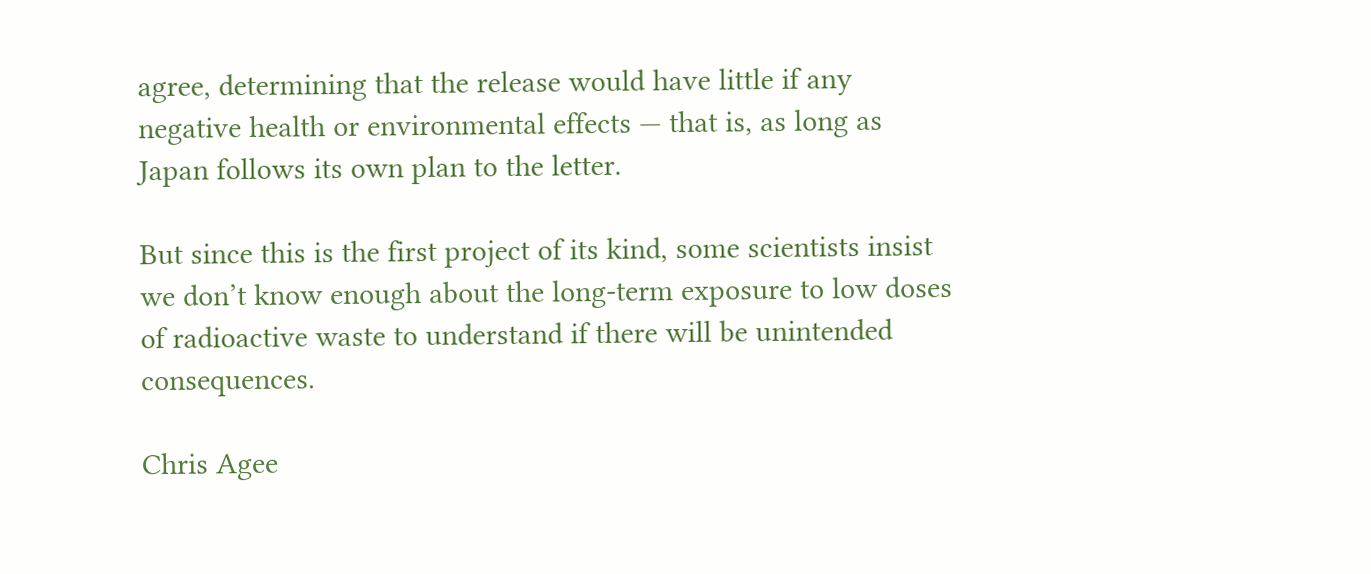agree, determining that the release would have little if any negative health or environmental effects — that is, as long as Japan follows its own plan to the letter.

But since this is the first project of its kind, some scientists insist we don’t know enough about the long-term exposure to low doses of radioactive waste to understand if there will be unintended consequences.

Chris Agee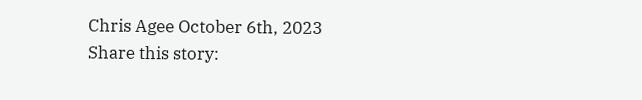Chris Agee October 6th, 2023
Share this story: